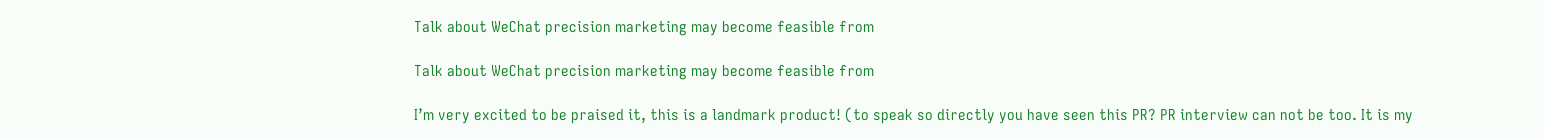Talk about WeChat precision marketing may become feasible from

Talk about WeChat precision marketing may become feasible from

I’m very excited to be praised it, this is a landmark product! (to speak so directly you have seen this PR? PR interview can not be too. It is my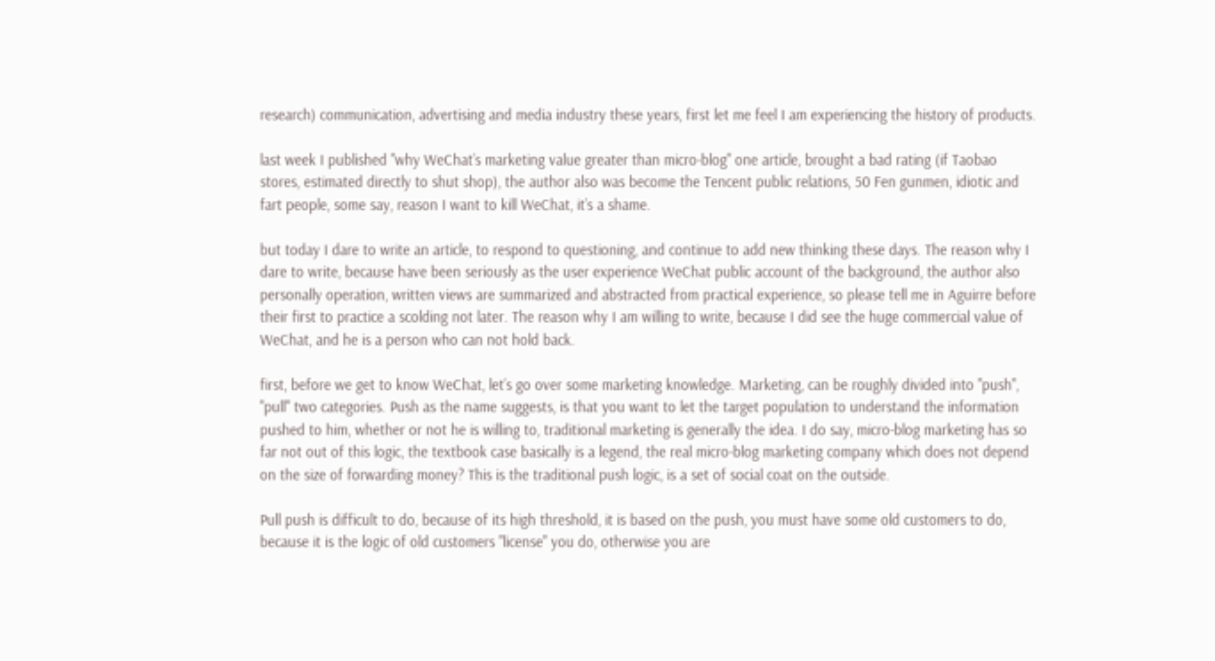research) communication, advertising and media industry these years, first let me feel I am experiencing the history of products.

last week I published "why WeChat’s marketing value greater than micro-blog" one article, brought a bad rating (if Taobao stores, estimated directly to shut shop), the author also was become the Tencent public relations, 50 Fen gunmen, idiotic and fart people, some say, reason I want to kill WeChat, it’s a shame.

but today I dare to write an article, to respond to questioning, and continue to add new thinking these days. The reason why I dare to write, because have been seriously as the user experience WeChat public account of the background, the author also personally operation, written views are summarized and abstracted from practical experience, so please tell me in Aguirre before their first to practice a scolding not later. The reason why I am willing to write, because I did see the huge commercial value of WeChat, and he is a person who can not hold back.

first, before we get to know WeChat, let’s go over some marketing knowledge. Marketing, can be roughly divided into "push", "pull" two categories. Push as the name suggests, is that you want to let the target population to understand the information pushed to him, whether or not he is willing to, traditional marketing is generally the idea. I do say, micro-blog marketing has so far not out of this logic, the textbook case basically is a legend, the real micro-blog marketing company which does not depend on the size of forwarding money? This is the traditional push logic, is a set of social coat on the outside.

Pull push is difficult to do, because of its high threshold, it is based on the push, you must have some old customers to do, because it is the logic of old customers "license" you do, otherwise you are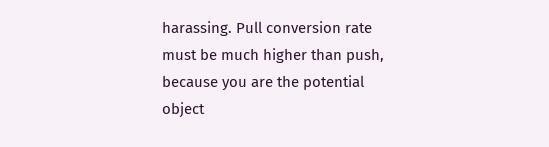harassing. Pull conversion rate must be much higher than push, because you are the potential object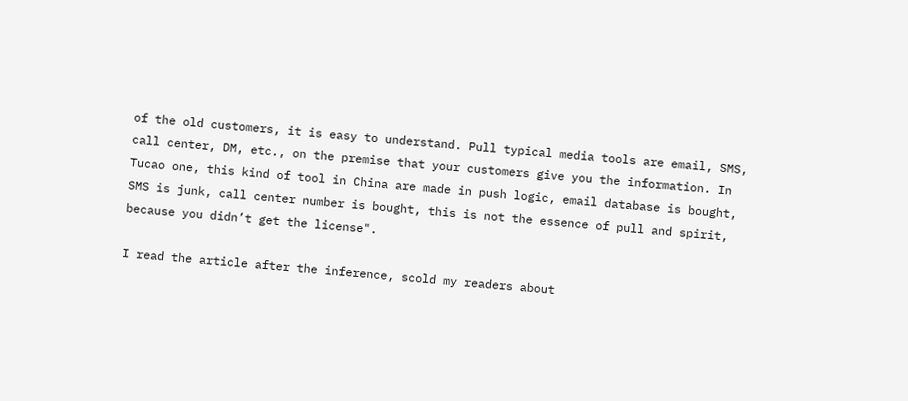of the old customers, it is easy to understand. Pull typical media tools are email, SMS, call center, DM, etc., on the premise that your customers give you the information. In Tucao one, this kind of tool in China are made in push logic, email database is bought, SMS is junk, call center number is bought, this is not the essence of pull and spirit, because you didn’t get the license".

I read the article after the inference, scold my readers about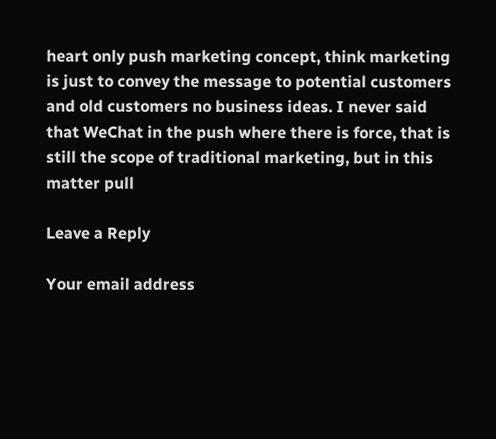heart only push marketing concept, think marketing is just to convey the message to potential customers and old customers no business ideas. I never said that WeChat in the push where there is force, that is still the scope of traditional marketing, but in this matter pull

Leave a Reply

Your email address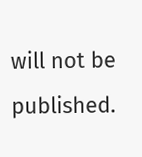will not be published.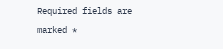Required fields are marked *